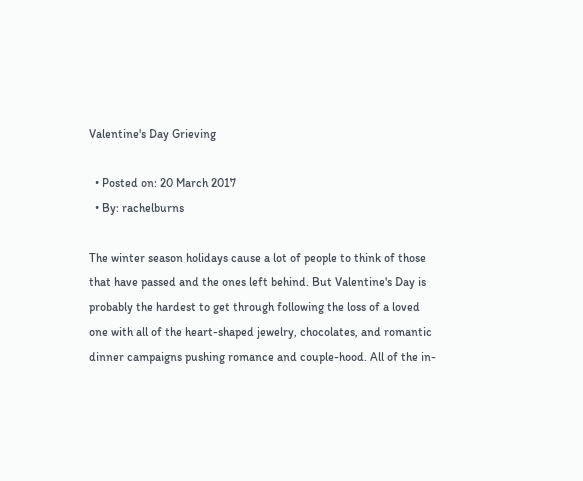Valentine's Day Grieving

  • Posted on: 20 March 2017
  • By: rachelburns

The winter season holidays cause a lot of people to think of those that have passed and the ones left behind. But Valentine's Day is probably the hardest to get through following the loss of a loved one with all of the heart-shaped jewelry, chocolates, and romantic dinner campaigns pushing romance and couple-hood. All of the in-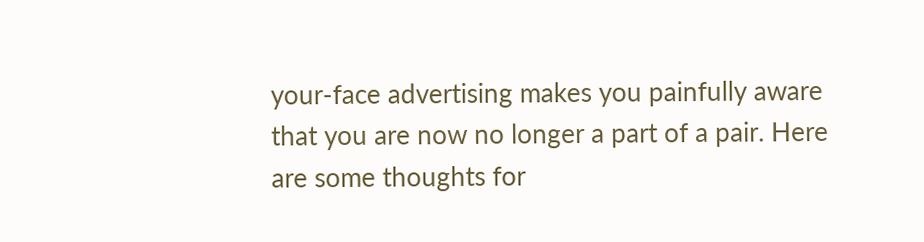your-face advertising makes you painfully aware that you are now no longer a part of a pair. Here are some thoughts for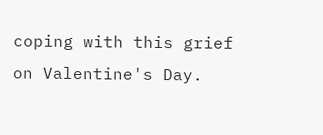coping with this grief on Valentine's Day.